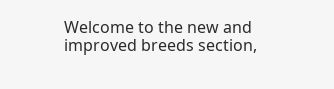Welcome to the new and improved breeds section,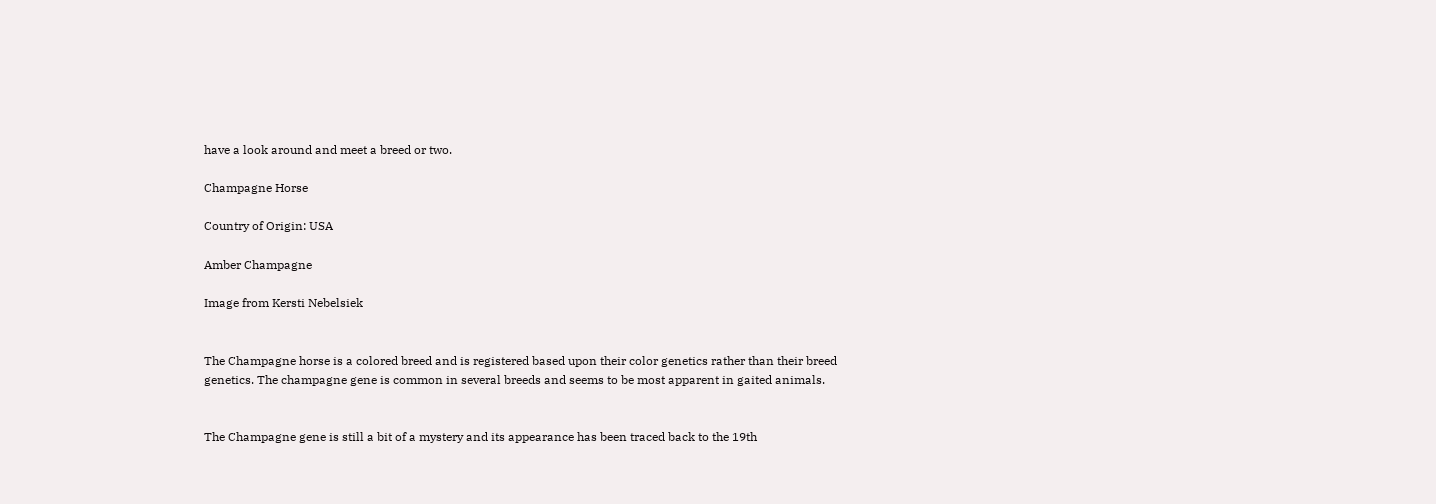have a look around and meet a breed or two.

Champagne Horse

Country of Origin: USA

Amber Champagne

Image from Kersti Nebelsiek


The Champagne horse is a colored breed and is registered based upon their color genetics rather than their breed genetics. The champagne gene is common in several breeds and seems to be most apparent in gaited animals.


The Champagne gene is still a bit of a mystery and its appearance has been traced back to the 19th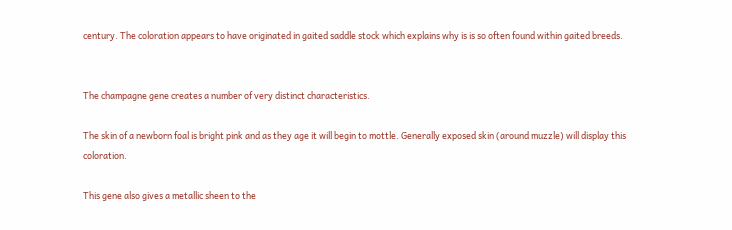century. The coloration appears to have originated in gaited saddle stock which explains why is is so often found within gaited breeds.


The champagne gene creates a number of very distinct characteristics.

The skin of a newborn foal is bright pink and as they age it will begin to mottle. Generally exposed skin (around muzzle) will display this coloration.

This gene also gives a metallic sheen to the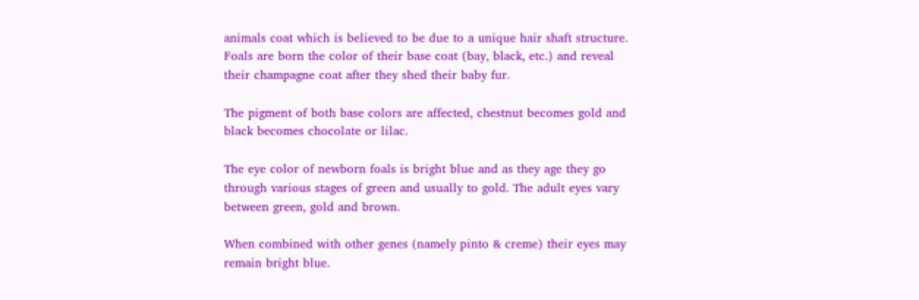animals coat which is believed to be due to a unique hair shaft structure. Foals are born the color of their base coat (bay, black, etc.) and reveal their champagne coat after they shed their baby fur.

The pigment of both base colors are affected, chestnut becomes gold and black becomes chocolate or lilac.

The eye color of newborn foals is bright blue and as they age they go through various stages of green and usually to gold. The adult eyes vary between green, gold and brown.

When combined with other genes (namely pinto & creme) their eyes may remain bright blue.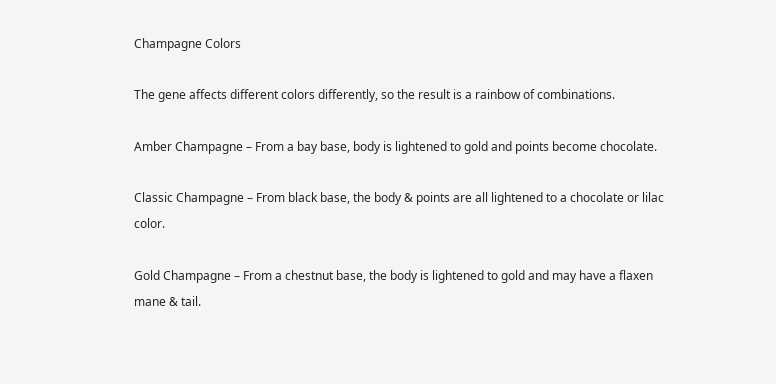Champagne Colors

The gene affects different colors differently, so the result is a rainbow of combinations.

Amber Champagne – From a bay base, body is lightened to gold and points become chocolate.

Classic Champagne – From black base, the body & points are all lightened to a chocolate or lilac color.

Gold Champagne – From a chestnut base, the body is lightened to gold and may have a flaxen mane & tail.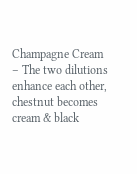Champagne Cream – The two dilutions enhance each other, chestnut becomes cream & black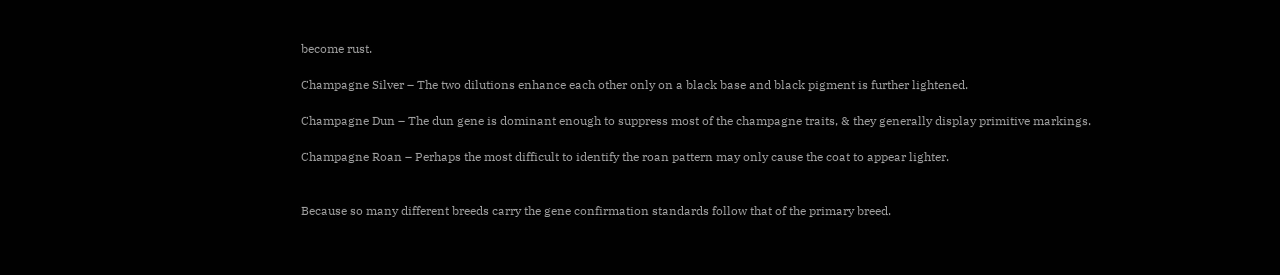become rust.

Champagne Silver – The two dilutions enhance each other only on a black base and black pigment is further lightened.

Champagne Dun – The dun gene is dominant enough to suppress most of the champagne traits, & they generally display primitive markings.

Champagne Roan – Perhaps the most difficult to identify the roan pattern may only cause the coat to appear lighter.


Because so many different breeds carry the gene confirmation standards follow that of the primary breed.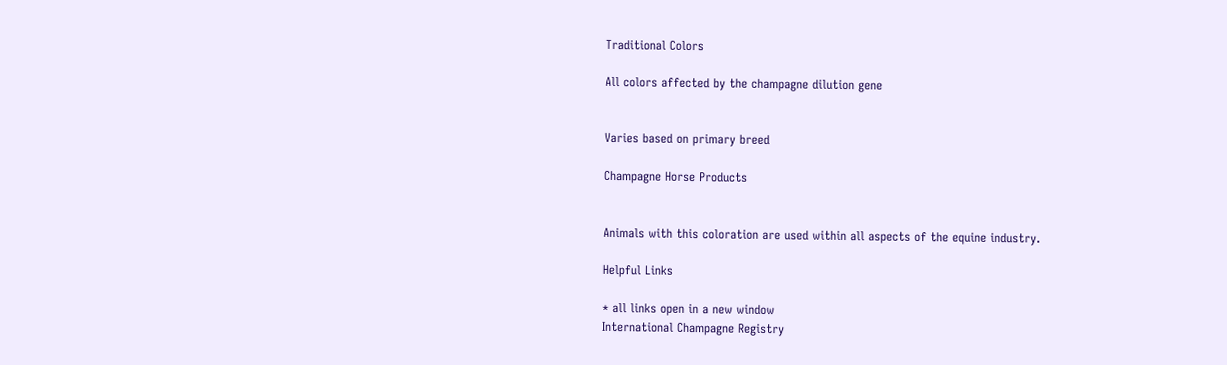Traditional Colors

All colors affected by the champagne dilution gene


Varies based on primary breed

Champagne Horse Products


Animals with this coloration are used within all aspects of the equine industry.

Helpful Links

* all links open in a new window
International Champagne Registry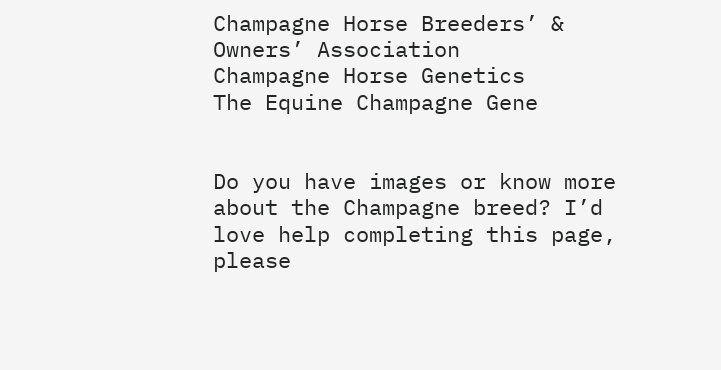Champagne Horse Breeders’ & Owners’ Association
Champagne Horse Genetics
The Equine Champagne Gene


Do you have images or know more about the Champagne breed? I’d love help completing this page, please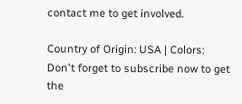contact me to get involved.

Country of Origin: USA | Colors:
Don't forget to subscribe now to get the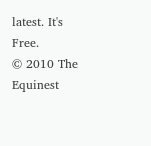latest. It's Free.
© 2010 The Equinest